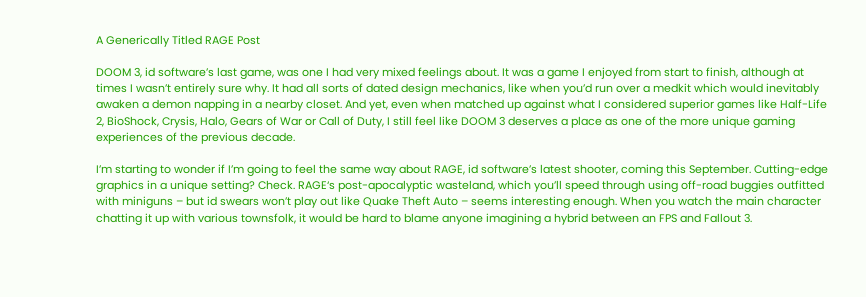A Generically Titled RAGE Post

DOOM 3, id software’s last game, was one I had very mixed feelings about. It was a game I enjoyed from start to finish, although at times I wasn’t entirely sure why. It had all sorts of dated design mechanics, like when you’d run over a medkit which would inevitably awaken a demon napping in a nearby closet. And yet, even when matched up against what I considered superior games like Half-Life 2, BioShock, Crysis, Halo, Gears of War or Call of Duty, I still feel like DOOM 3 deserves a place as one of the more unique gaming experiences of the previous decade.

I’m starting to wonder if I’m going to feel the same way about RAGE, id software’s latest shooter, coming this September. Cutting-edge graphics in a unique setting? Check. RAGE‘s post-apocalyptic wasteland, which you’ll speed through using off-road buggies outfitted with miniguns – but id swears won’t play out like Quake Theft Auto – seems interesting enough. When you watch the main character chatting it up with various townsfolk, it would be hard to blame anyone imagining a hybrid between an FPS and Fallout 3.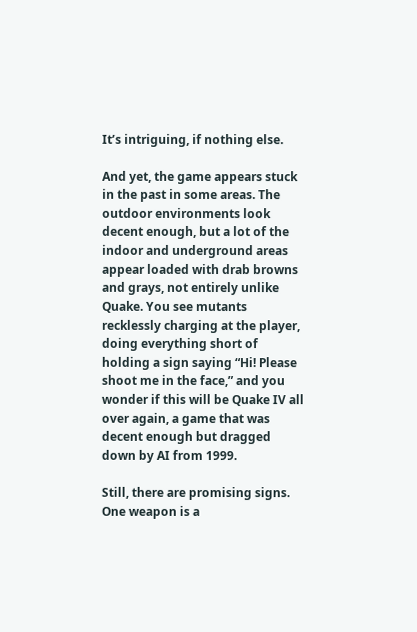It’s intriguing, if nothing else.

And yet, the game appears stuck in the past in some areas. The outdoor environments look decent enough, but a lot of the indoor and underground areas appear loaded with drab browns and grays, not entirely unlike Quake. You see mutants recklessly charging at the player, doing everything short of holding a sign saying “Hi! Please shoot me in the face,” and you wonder if this will be Quake IV all over again, a game that was decent enough but dragged down by AI from 1999.

Still, there are promising signs. One weapon is a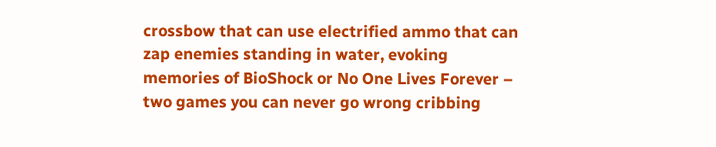crossbow that can use electrified ammo that can zap enemies standing in water, evoking memories of BioShock or No One Lives Forever – two games you can never go wrong cribbing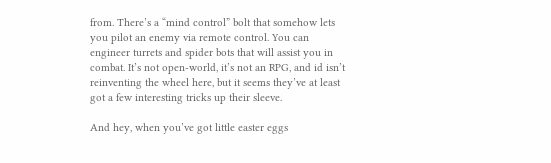from. There’s a “mind control” bolt that somehow lets you pilot an enemy via remote control. You can engineer turrets and spider bots that will assist you in combat. It’s not open-world, it’s not an RPG, and id isn’t reinventing the wheel here, but it seems they’ve at least got a few interesting tricks up their sleeve.

And hey, when you’ve got little easter eggs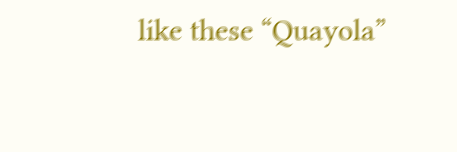like these “Quayola”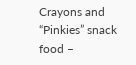Crayons and “Pinkies” snack food –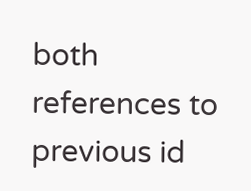both references to previous id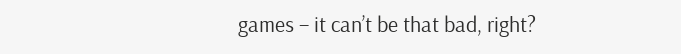games – it can’t be that bad, right?